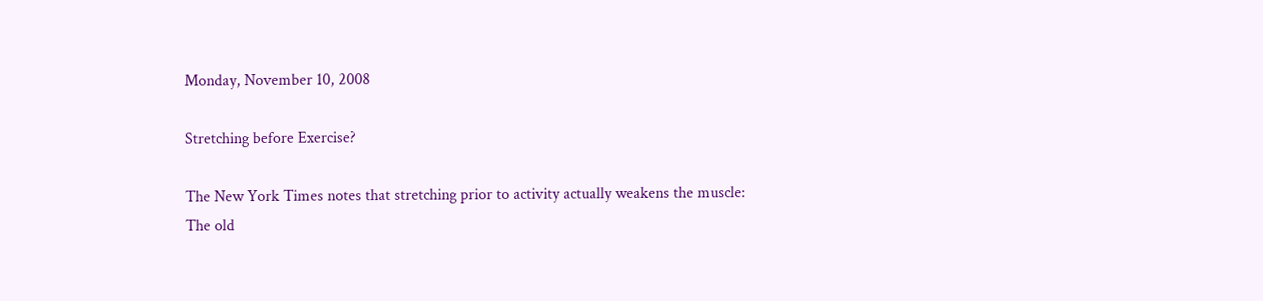Monday, November 10, 2008

Stretching before Exercise?

The New York Times notes that stretching prior to activity actually weakens the muscle:
The old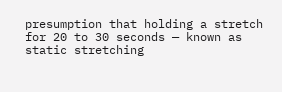presumption that holding a stretch for 20 to 30 seconds — known as static stretching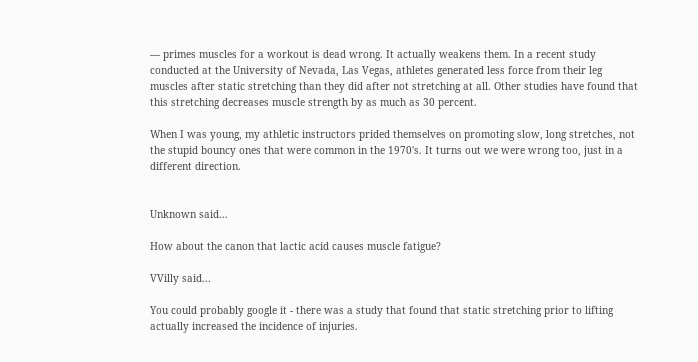— primes muscles for a workout is dead wrong. It actually weakens them. In a recent study conducted at the University of Nevada, Las Vegas, athletes generated less force from their leg muscles after static stretching than they did after not stretching at all. Other studies have found that this stretching decreases muscle strength by as much as 30 percent.

When I was young, my athletic instructors prided themselves on promoting slow, long stretches, not the stupid bouncy ones that were common in the 1970's. It turns out we were wrong too, just in a different direction.


Unknown said...

How about the canon that lactic acid causes muscle fatigue?

VVilly said...

You could probably google it - there was a study that found that static stretching prior to lifting actually increased the incidence of injuries.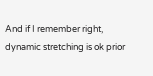And if I remember right, dynamic stretching is ok prior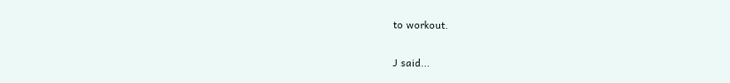to workout.

J said...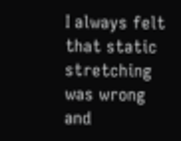I always felt that static stretching was wrong and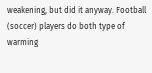weakening, but did it anyway. Football (soccer) players do both type of warming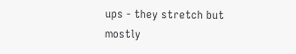ups - they stretch but mostly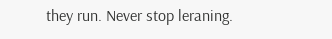they run. Never stop leraning.